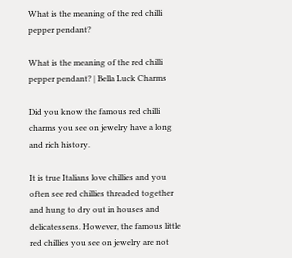What is the meaning of the red chilli pepper pendant?

What is the meaning of the red chilli pepper pendant? | Bella Luck Charms

Did you know the famous red chilli charms you see on jewelry have a long and rich history.

It is true Italians love chillies and you often see red chillies threaded together and hung to dry out in houses and delicatessens. However, the famous little red chillies you see on jewelry are not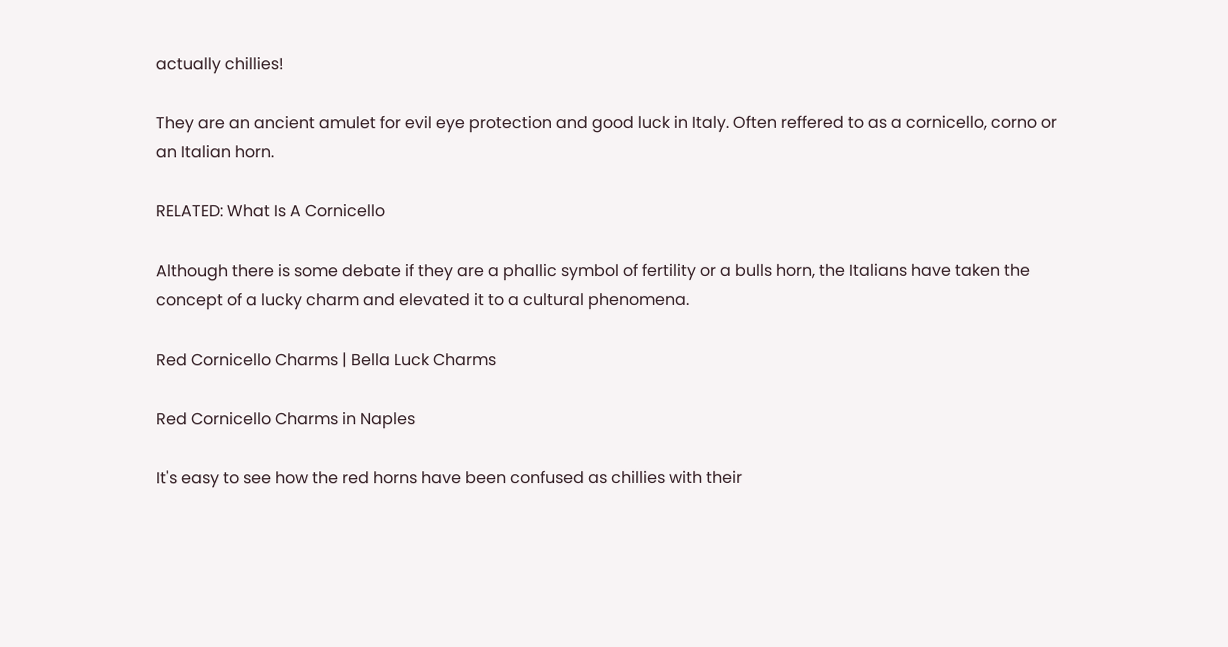actually chillies!

They are an ancient amulet for evil eye protection and good luck in Italy. Often reffered to as a cornicello, corno or an Italian horn.

RELATED: What Is A Cornicello

Although there is some debate if they are a phallic symbol of fertility or a bulls horn, the Italians have taken the concept of a lucky charm and elevated it to a cultural phenomena.

Red Cornicello Charms | Bella Luck Charms

Red Cornicello Charms in Naples

It's easy to see how the red horns have been confused as chillies with their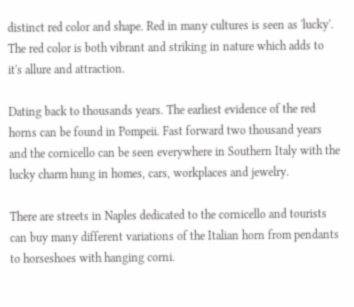distinct red color and shape. Red in many cultures is seen as 'lucky'. The red color is both vibrant and striking in nature which adds to it's allure and attraction.

Dating back to thousands years. The earliest evidence of the red horns can be found in Pompeii. Fast forward two thousand years and the cornicello can be seen everywhere in Southern Italy with the lucky charm hung in homes, cars, workplaces and jewelry.

There are streets in Naples dedicated to the cornicello and tourists can buy many different variations of the Italian horn from pendants to horseshoes with hanging corni.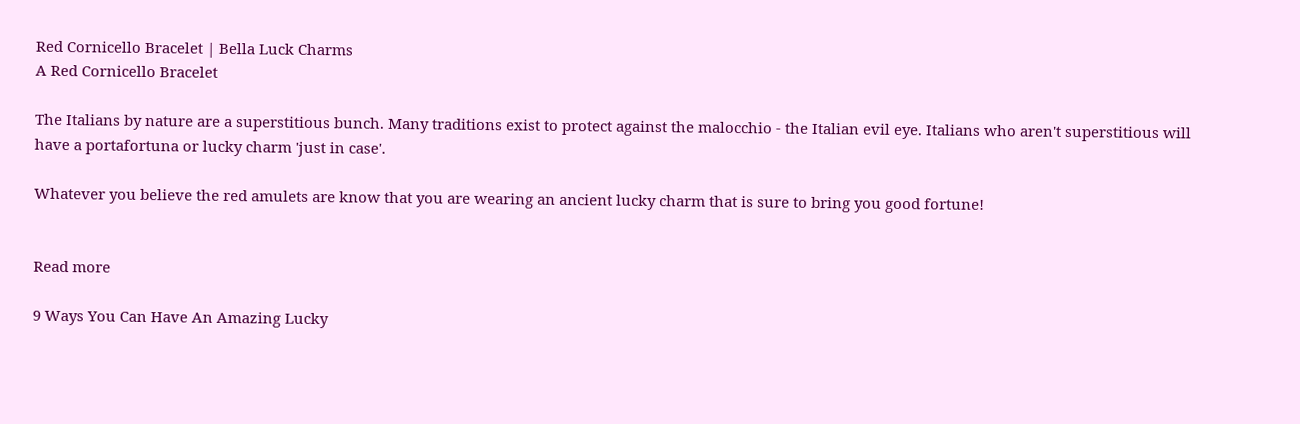Red Cornicello Bracelet | Bella Luck Charms
A Red Cornicello Bracelet

The Italians by nature are a superstitious bunch. Many traditions exist to protect against the malocchio - the Italian evil eye. Italians who aren't superstitious will have a portafortuna or lucky charm 'just in case'.

Whatever you believe the red amulets are know that you are wearing an ancient lucky charm that is sure to bring you good fortune!


Read more

9 Ways You Can Have An Amazing Lucky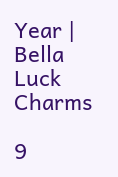Year | Bella Luck Charms

9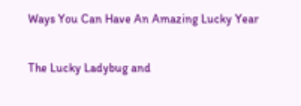Ways You Can Have An Amazing Lucky Year

The Lucky Ladybug and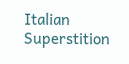Italian Superstition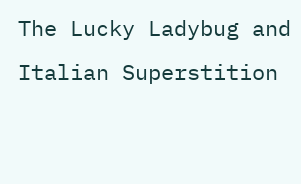The Lucky Ladybug and Italian Superstition